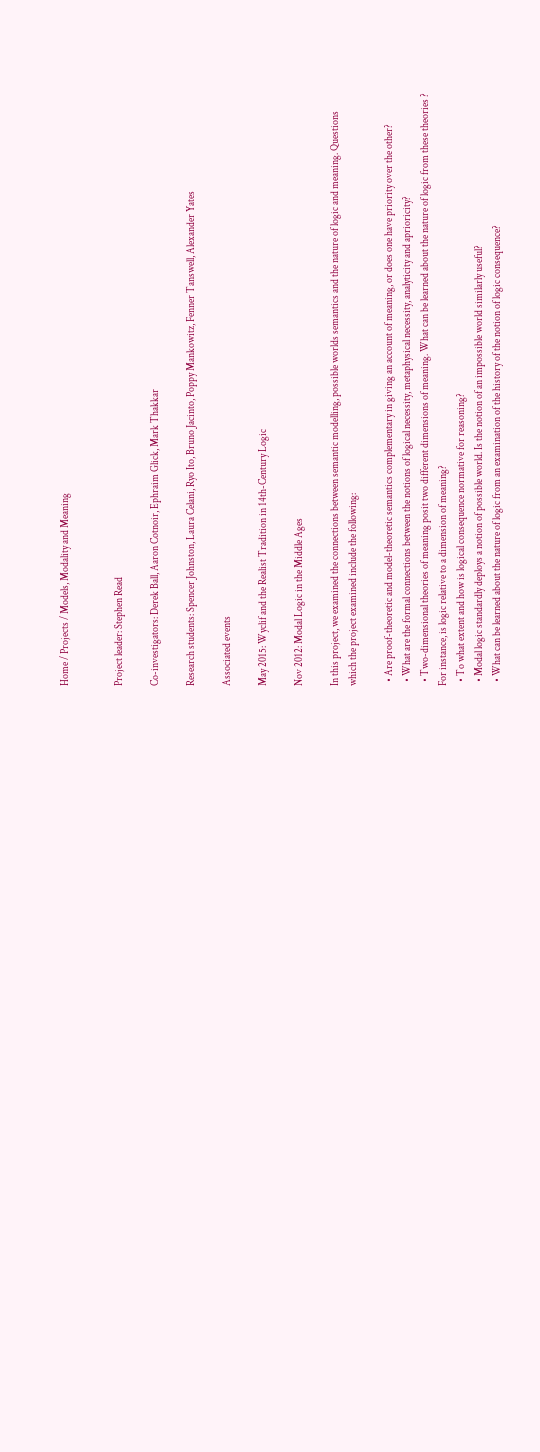Home / Projects / Models, Modality and Meaning


Project leader: Stephen Read

Co-investigators: Derek Ball, Aaron Cotnoir, Ephraim Glick, Mark Thakkar

Research students: Spencer Johnston, Laura Celani, Ryo Ito, Bruno Jacinto, Poppy Mankowitz, Fenner Tanswell, Alexander Yates

Associated events

May 2015: Wyclif and the Realist Tradition in 14th-Century Logic

Nov 2012: Modal Logic in the Middle Ages

In this project, we examined the connections between semantic modelling, possible worlds semantics and the nature of logic and meaning. Questions which the project examined include the following:

  • Are proof-theoretic and model-theoretic semantics complementary in giving an account of meaning, or does one have priority over the other?
  • What are the formal connections between the notions of logical necessity, metaphysical necessity, analyticity and aprioricity?
  • Two-dimensional theories of meaning posit two different dimensions of meaning. What can be learned about the nature of logic from these theories ? For instance, is logic relative to a dimension of meaning?
  • To what extent and how is logical consequence normative for reasoning?
  • Modal logic standardly deploys a notion of possible world. Is the notion of an impossible world similarly useful?
  • What can be learned about the nature of logic from an examination of the history of the notion of logic consequence?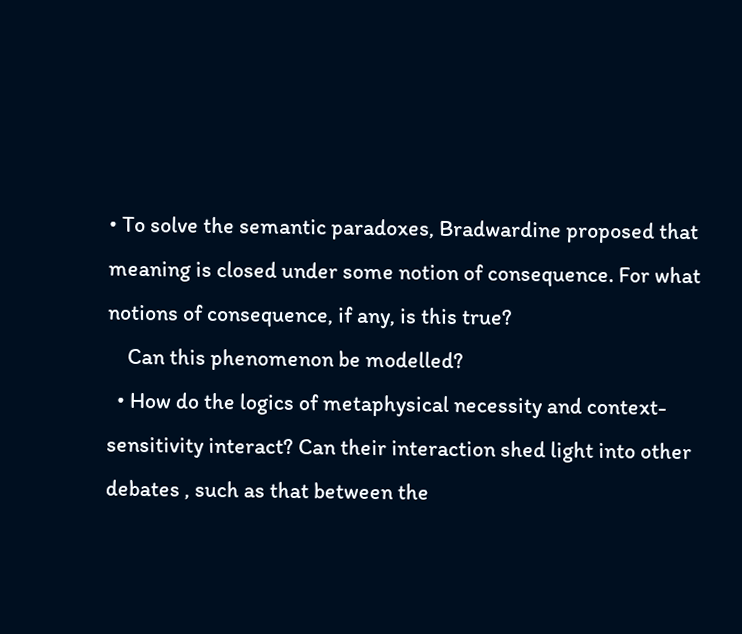• To solve the semantic paradoxes, Bradwardine proposed that meaning is closed under some notion of consequence. For what notions of consequence, if any, is this true?
    Can this phenomenon be modelled?
  • How do the logics of metaphysical necessity and context-sensitivity interact? Can their interaction shed light into other debates , such as that between the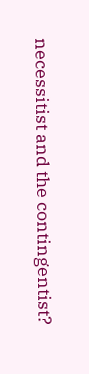necessitist and the contingentist?